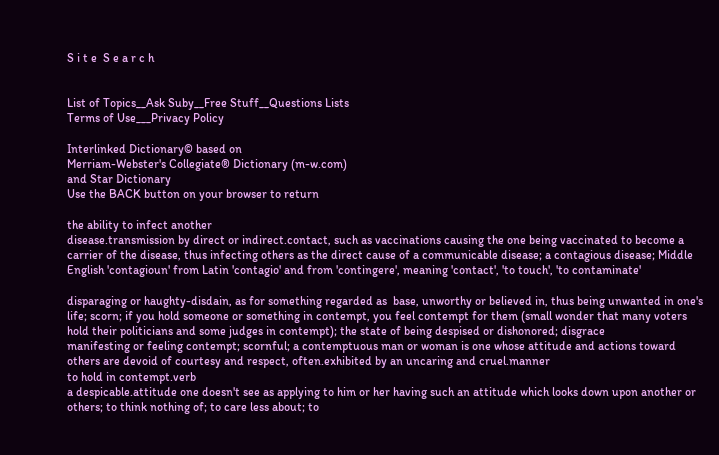S i t e  S e a r c h


List of Topics__Ask Suby__Free Stuff__Questions Lists
Terms of Use___Privacy Policy

Interlinked Dictionary© based on
Merriam-Webster's Collegiate® Dictionary (m-w.com)
and Star Dictionary
Use the BACK button on your browser to return

the ability to infect another
disease.transmission by direct or indirect.contact, such as vaccinations causing the one being vaccinated to become a carrier of the disease, thus infecting others as the direct cause of a communicable disease; a contagious disease; Middle English 'contagioun' from Latin 'contagio' and from 'contingere', meaning 'contact', 'to touch', 'to contaminate'

disparaging or haughty-disdain, as for something regarded as  base, unworthy or believed in, thus being unwanted in one's life; scorn; if you hold someone or something in contempt, you feel contempt for them (small wonder that many voters hold their politicians and some judges in contempt); the state of being despised or dishonored; disgrace
manifesting or feeling contempt; scornful; a contemptuous man or woman is one whose attitude and actions toward others are devoid of courtesy and respect, often.exhibited by an uncaring and cruel.manner
to hold in contempt.verb
a despicable.attitude one doesn't see as applying to him or her having such an attitude which looks down upon another or others; to think nothing of; to care less about; to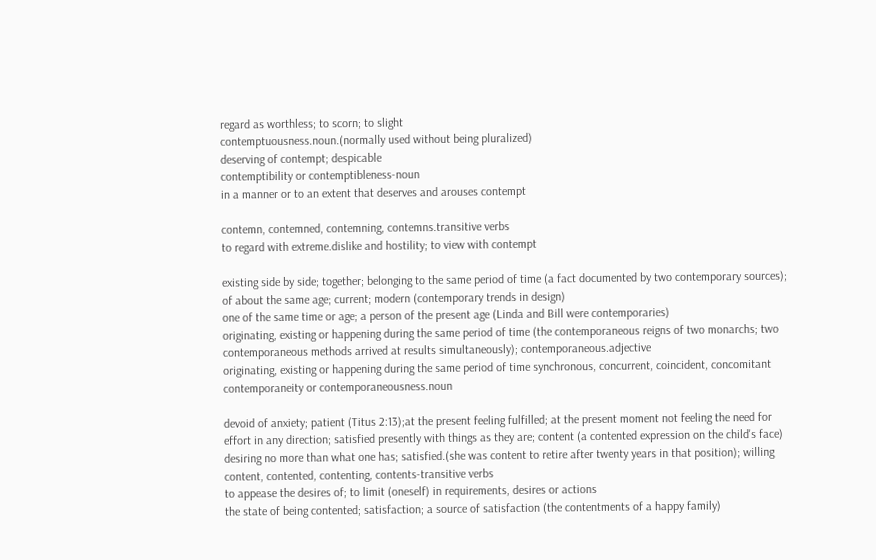regard as worthless; to scorn; to slight
contemptuousness.noun.(normally used without being pluralized)
deserving of contempt; despicable
contemptibility or contemptibleness-noun
in a manner or to an extent that deserves and arouses contempt

contemn, contemned, contemning, contemns.transitive verbs
to regard with extreme.dislike and hostility; to view with contempt

existing side by side; together; belonging to the same period of time (a fact documented by two contemporary sources); of about the same age; current; modern (contemporary trends in design)
one of the same time or age; a person of the present age (Linda and Bill were contemporaries)
originating, existing or happening during the same period of time (the contemporaneous reigns of two monarchs; two contemporaneous methods arrived at results simultaneously); contemporaneous.adjective
originating, existing or happening during the same period of time synchronous, concurrent, coincident, concomitant
contemporaneity or contemporaneousness.noun

devoid of anxiety; patient (Titus 2:13);at the present feeling fulfilled; at the present moment not feeling the need for effort in any direction; satisfied presently with things as they are; content (a contented expression on the child's face)
desiring no more than what one has; satisfied.(she was content to retire after twenty years in that position); willing
content, contented, contenting, contents-transitive verbs
to appease the desires of; to limit (oneself) in requirements, desires or actions
the state of being contented; satisfaction; a source of satisfaction (the contentments of a happy family)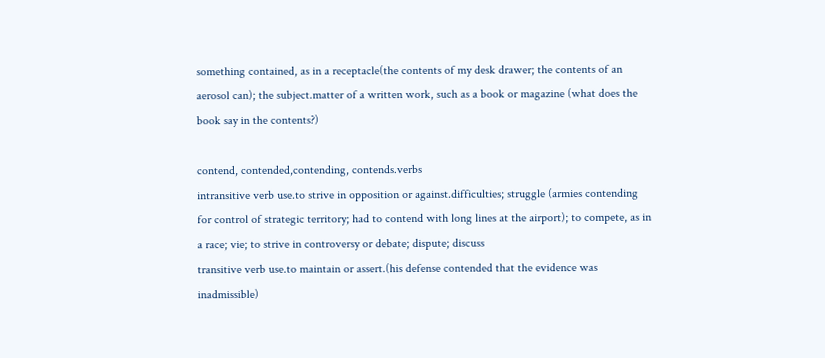something contained, as in a receptacle(the contents of my desk drawer; the contents of an aerosol can); the subject.matter of a written work, such as a book or magazine (what does the book say in the contents?)

contend, contended,contending, contends.verbs
intransitive verb use.to strive in opposition or against.difficulties; struggle (armies contending for control of strategic territory; had to contend with long lines at the airport); to compete, as in a race; vie; to strive in controversy or debate; dispute; discuss
transitive verb use.to maintain or assert.(his defense contended that the evidence was inadmissible)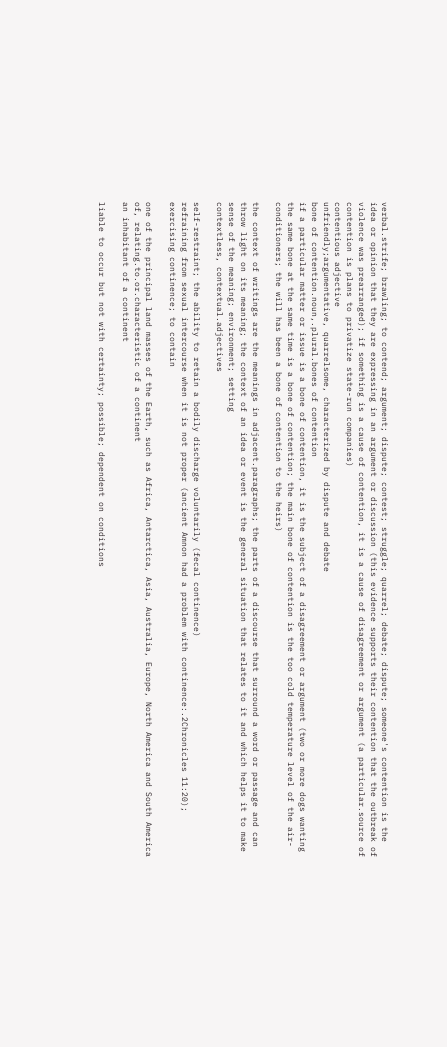verbal.strife; brawling; to contend; argument; dispute; contest; struggle; quarrel; debate; dispute; someone's contention is the idea or opinion that they are expressing in an argument or discussion (this evidence supports their contention that the outbreak of violence was prearranged); if something is a cause of contention, it is a cause of disagreement or argument (a particular.source of contention is plans to privatize state-run companies)
contentious adjective
unfriendly;argumentative, quarrelsome, characterized by dispute and debate
bone of contention.noun,.plural.bones of contention
if a particular matter or issue is a bone of contention, it is the subject of a disagreement or argument (two or more dogs wanting the same bone at the same time is a bone of contention; the main bone of contention is the too cold temperature level of the air-conditioners; the will has been a bone of contention to the heirs)

the context of writings are the meanings in adjacent.paragraphs; the parts of a discourse that surround a word or passage and can throw light on its meaning; the context of an idea or event is the general situation that relates to it and which helps it to make sense of the meaning; environment; setting
contextless, contextual.adjectives

self-restraint; the ability to retain a bodily discharge voluntarily (fecal continence)
refraining from sexual intercourse when it is not proper (ancient Amnon had a problem with continence:.2Chronicles 11:20);
exercising continence; to contain

one of the principal land masses of the Earth, such as Africa, Antarctica, Asia, Australia, Europe, North America and South America
of, relating.to.or.characteristic of a continent
an inhabitant of a continent

liable to occur but not with certainty; possible; dependent on conditions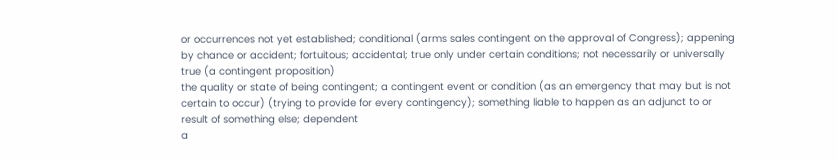or occurrences not yet established; conditional (arms sales contingent on the approval of Congress); appening by chance or accident; fortuitous; accidental; true only under certain conditions; not necessarily or universally true (a contingent proposition)
the quality or state of being contingent; a contingent event or condition (as an emergency that may but is not certain to occur) (trying to provide for every contingency); something liable to happen as an adjunct to or result of something else; dependent
a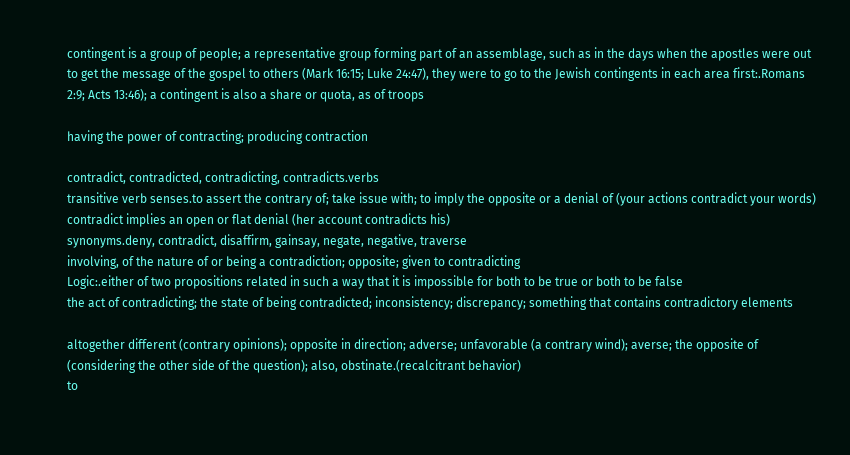contingent is a group of people; a representative group forming part of an assemblage, such as in the days when the apostles were out to get the message of the gospel to others (Mark 16:15; Luke 24:47), they were to go to the Jewish contingents in each area first:.Romans 2:9; Acts 13:46); a contingent is also a share or quota, as of troops

having the power of contracting; producing contraction

contradict, contradicted, contradicting, contradicts.verbs
transitive verb senses.to assert the contrary of; take issue with; to imply the opposite or a denial of (your actions contradict your words)
contradict implies an open or flat denial (her account contradicts his)
synonyms.deny, contradict, disaffirm, gainsay, negate, negative, traverse
involving, of the nature of or being a contradiction; opposite; given to contradicting
Logic:.either of two propositions related in such a way that it is impossible for both to be true or both to be false
the act of contradicting; the state of being contradicted; inconsistency; discrepancy; something that contains contradictory elements

altogether different (contrary opinions); opposite in direction; adverse; unfavorable (a contrary wind); averse; the opposite of (considering the other side of the question); also, obstinate.(recalcitrant behavior)
to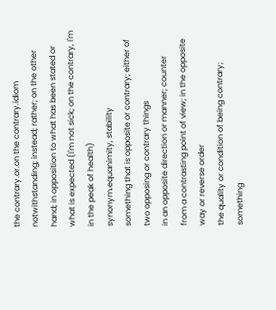the contrary.or.on the contrary.idiom
notwithstanding; instead; rather; on the other hand; in opposition to what has been stated or what is expected (I'm not sick; on the contrary, I'm in the peak of health)
synonym.equanimity, stability
something that is opposite or contrary; either of two opposing or contrary things
in an opposite direction or manner; counter
from a contrasting point of view; in the opposite way or reverse order
the quality or condition of being contrary; something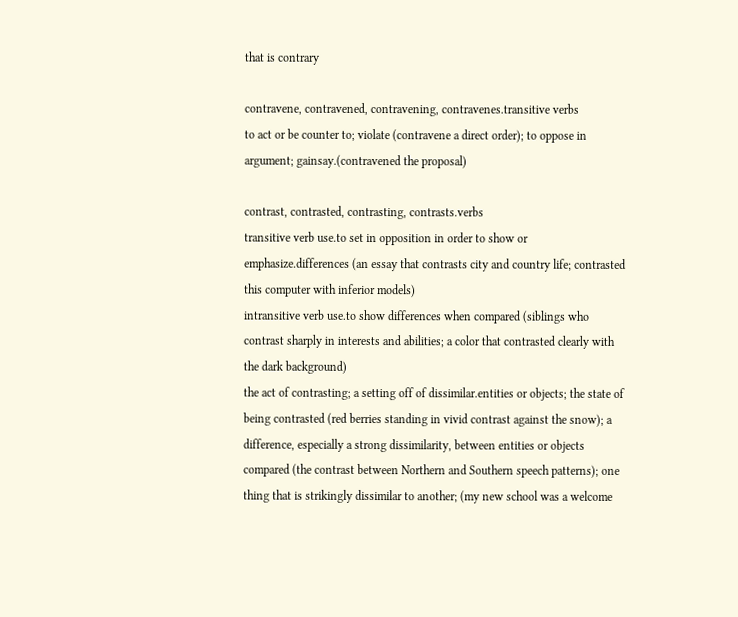that is contrary

contravene, contravened, contravening, contravenes.transitive verbs
to act or be counter to; violate (contravene a direct order); to oppose in argument; gainsay.(contravened the proposal)

contrast, contrasted, contrasting, contrasts.verbs
transitive verb use.to set in opposition in order to show or emphasize.differences (an essay that contrasts city and country life; contrasted this computer with inferior models)
intransitive verb use.to show differences when compared (siblings who contrast sharply in interests and abilities; a color that contrasted clearly with the dark background)
the act of contrasting; a setting off of dissimilar.entities or objects; the state of being contrasted (red berries standing in vivid contrast against the snow); a difference, especially a strong dissimilarity, between entities or objects compared (the contrast between Northern and Southern speech patterns); one thing that is strikingly dissimilar to another; (my new school was a welcome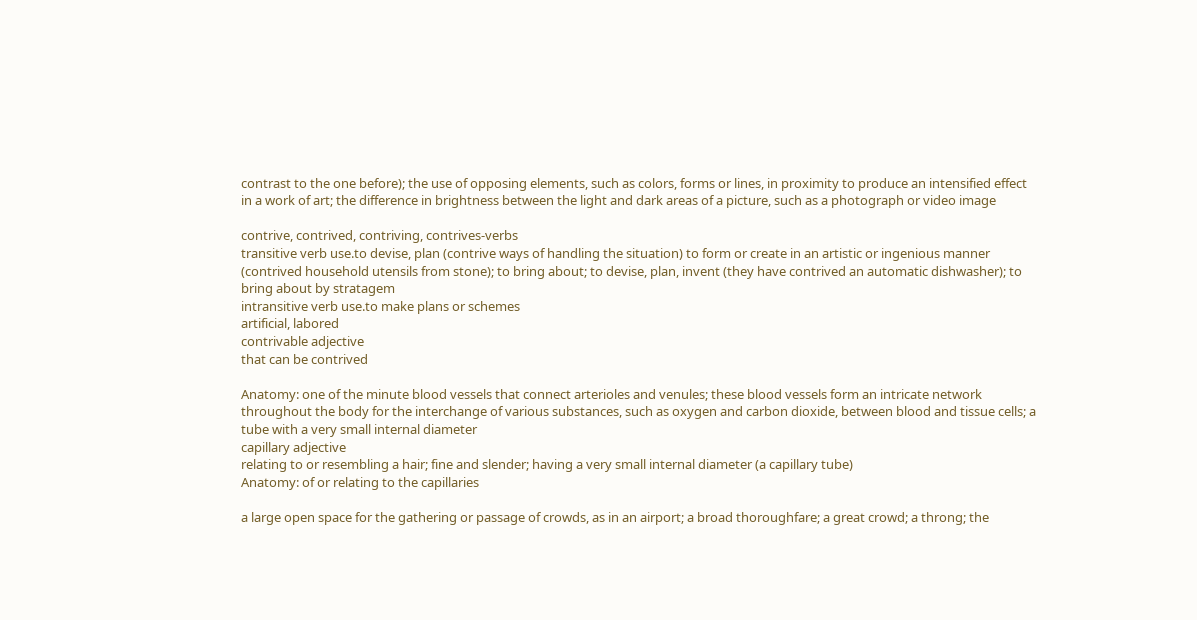contrast to the one before); the use of opposing elements, such as colors, forms or lines, in proximity to produce an intensified effect in a work of art; the difference in brightness between the light and dark areas of a picture, such as a photograph or video image

contrive, contrived, contriving, contrives-verbs
transitive verb use.to devise, plan (contrive ways of handling the situation) to form or create in an artistic or ingenious manner (contrived household utensils from stone); to bring about; to devise, plan, invent (they have contrived an automatic dishwasher); to bring about by stratagem
intransitive verb use.to make plans or schemes
artificial, labored
contrivable adjective
that can be contrived

Anatomy: one of the minute blood vessels that connect arterioles and venules; these blood vessels form an intricate network throughout the body for the interchange of various substances, such as oxygen and carbon dioxide, between blood and tissue cells; a tube with a very small internal diameter
capillary adjective
relating to or resembling a hair; fine and slender; having a very small internal diameter (a capillary tube)
Anatomy: of or relating to the capillaries

a large open space for the gathering or passage of crowds, as in an airport; a broad thoroughfare; a great crowd; a throng; the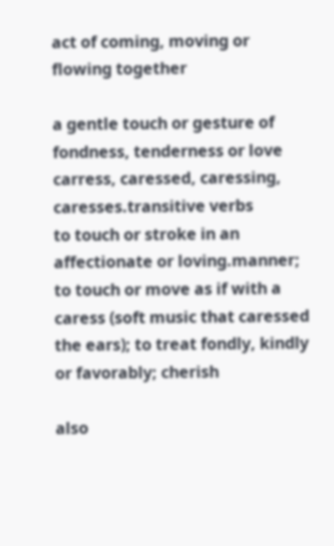act of coming, moving or flowing together

a gentle touch or gesture of fondness, tenderness or love
carress, caressed, caressing, caresses.transitive verbs
to touch or stroke in an affectionate or loving.manner; to touch or move as if with a caress (soft music that caressed the ears); to treat fondly, kindly or favorably; cherish

also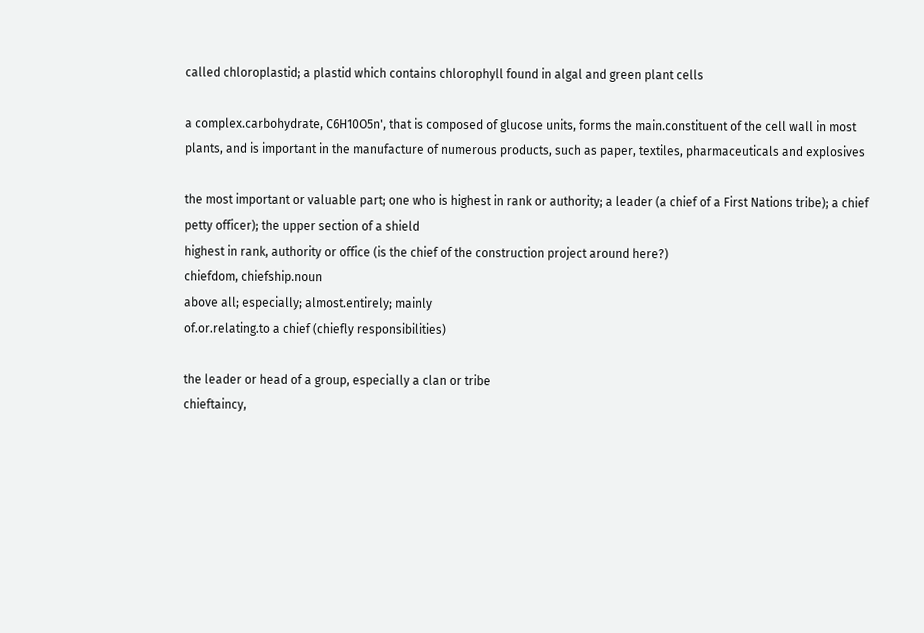called chloroplastid; a plastid which contains chlorophyll found in algal and green plant cells

a complex.carbohydrate, C6H10O5n', that is composed of glucose units, forms the main.constituent of the cell wall in most plants, and is important in the manufacture of numerous products, such as paper, textiles, pharmaceuticals and explosives

the most important or valuable part; one who is highest in rank or authority; a leader (a chief of a First Nations tribe); a chief petty officer); the upper section of a shield
highest in rank, authority or office (is the chief of the construction project around here?)
chiefdom, chiefship.noun
above all; especially; almost.entirely; mainly
of.or.relating.to a chief (chiefly responsibilities)

the leader or head of a group, especially a clan or tribe
chieftaincy,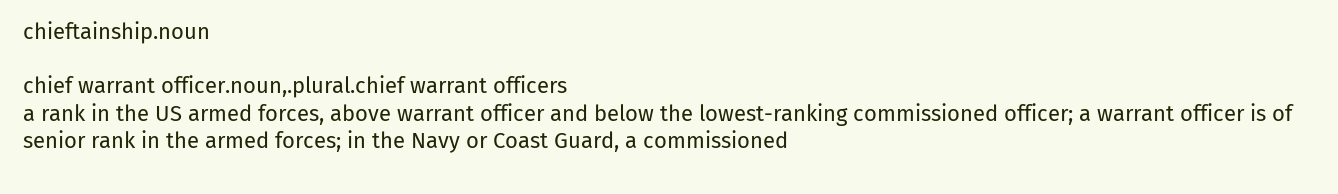chieftainship.noun

chief warrant officer.noun,.plural.chief warrant officers
a rank in the US armed forces, above warrant officer and below the lowest-ranking commissioned officer; a warrant officer is of senior rank in the armed forces; in the Navy or Coast Guard, a commissioned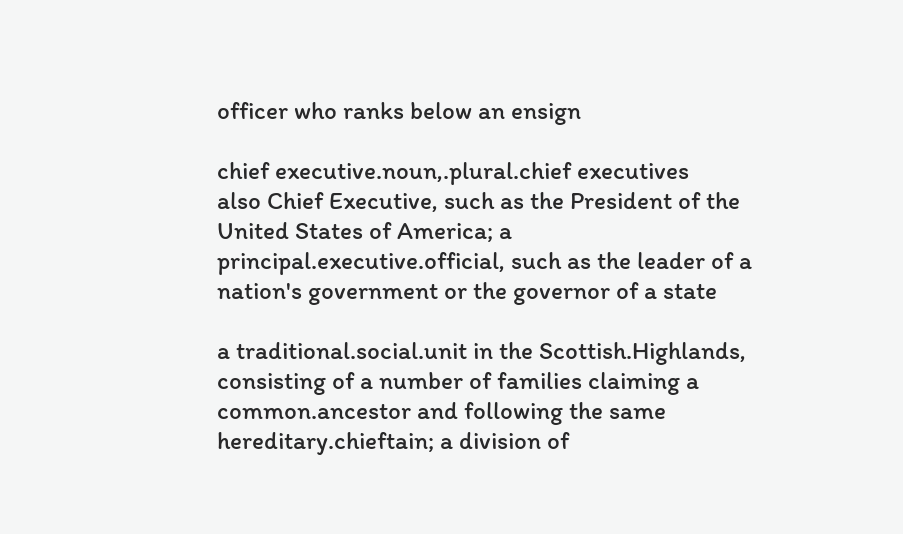officer who ranks below an ensign

chief executive.noun,.plural.chief executives
also Chief Executive, such as the President of the United States of America; a principal.executive.official, such as the leader of a nation's government or the governor of a state

a traditional.social.unit in the Scottish.Highlands, consisting of a number of families claiming a common.ancestor and following the same hereditary.chieftain; a division of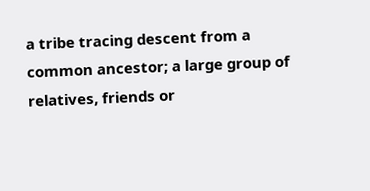a tribe tracing descent from a common ancestor; a large group of relatives, friends or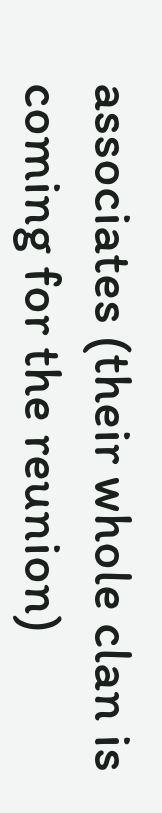associates (their whole clan is coming for the reunion)